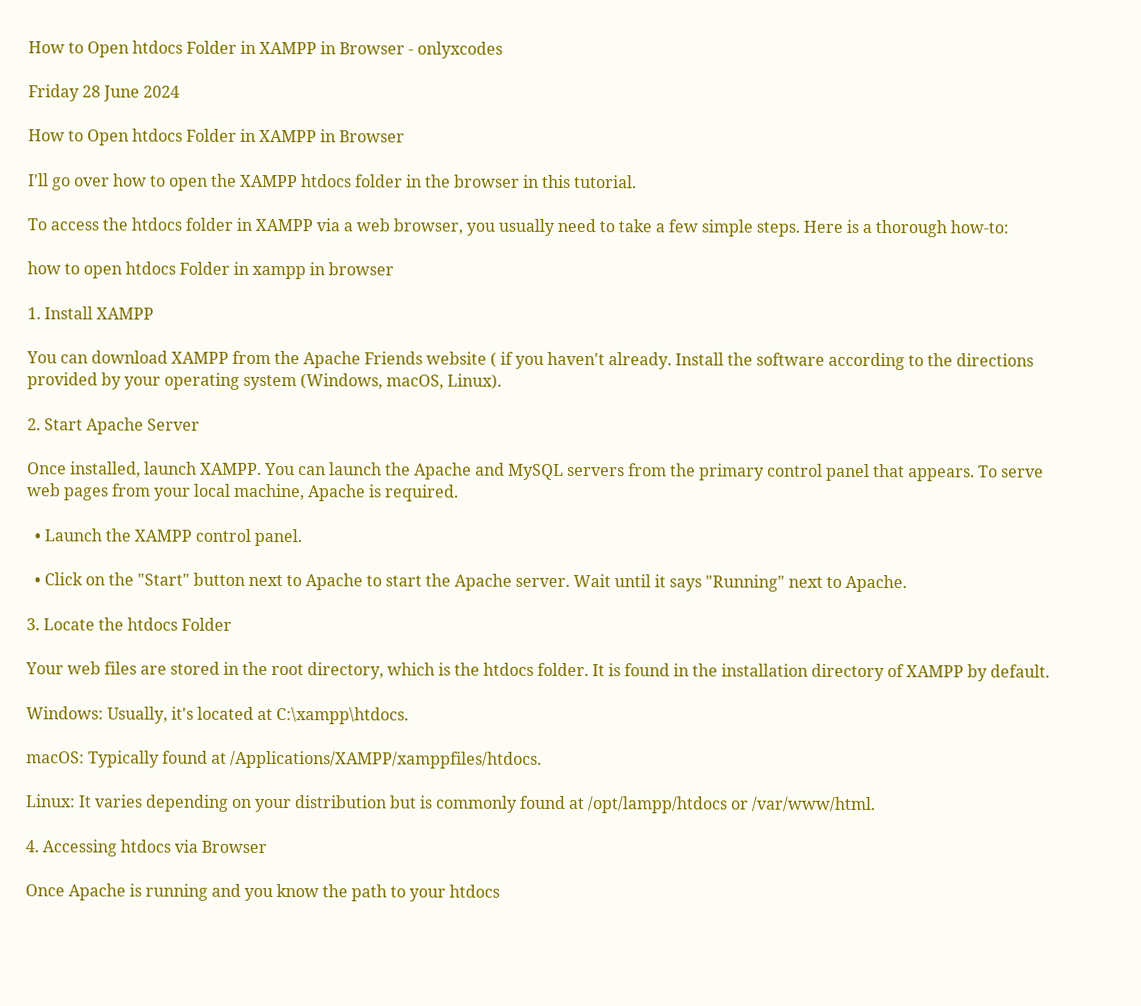How to Open htdocs Folder in XAMPP in Browser - onlyxcodes

Friday 28 June 2024

How to Open htdocs Folder in XAMPP in Browser

I'll go over how to open the XAMPP htdocs folder in the browser in this tutorial.

To access the htdocs folder in XAMPP via a web browser, you usually need to take a few simple steps. Here is a thorough how-to:

how to open htdocs Folder in xampp in browser

1. Install XAMPP

You can download XAMPP from the Apache Friends website ( if you haven't already. Install the software according to the directions provided by your operating system (Windows, macOS, Linux).

2. Start Apache Server

Once installed, launch XAMPP. You can launch the Apache and MySQL servers from the primary control panel that appears. To serve web pages from your local machine, Apache is required.

  • Launch the XAMPP control panel.

  • Click on the "Start" button next to Apache to start the Apache server. Wait until it says "Running" next to Apache.

3. Locate the htdocs Folder

Your web files are stored in the root directory, which is the htdocs folder. It is found in the installation directory of XAMPP by default.

Windows: Usually, it's located at C:\xampp\htdocs.

macOS: Typically found at /Applications/XAMPP/xamppfiles/htdocs.

Linux: It varies depending on your distribution but is commonly found at /opt/lampp/htdocs or /var/www/html.

4. Accessing htdocs via Browser

Once Apache is running and you know the path to your htdocs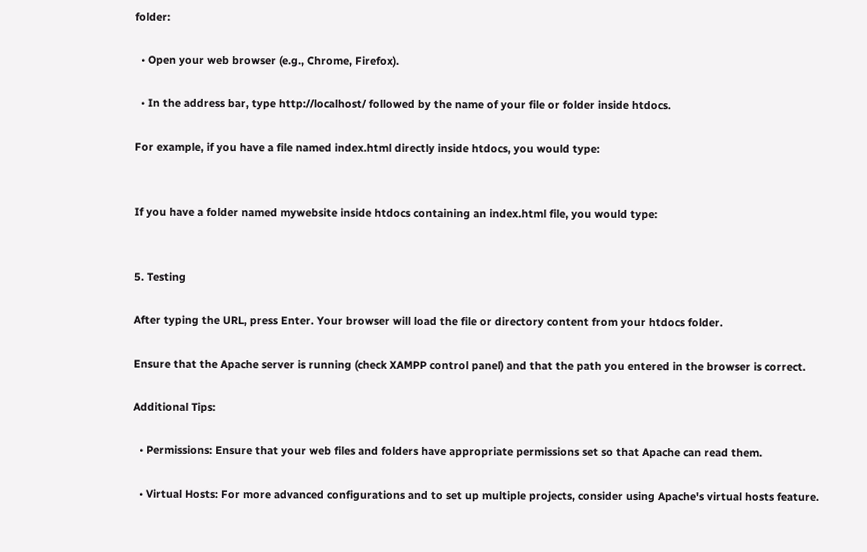folder:

  • Open your web browser (e.g., Chrome, Firefox).

  • In the address bar, type http://localhost/ followed by the name of your file or folder inside htdocs.

For example, if you have a file named index.html directly inside htdocs, you would type:


If you have a folder named mywebsite inside htdocs containing an index.html file, you would type:


5. Testing

After typing the URL, press Enter. Your browser will load the file or directory content from your htdocs folder.

Ensure that the Apache server is running (check XAMPP control panel) and that the path you entered in the browser is correct.

Additional Tips:

  • Permissions: Ensure that your web files and folders have appropriate permissions set so that Apache can read them.

  • Virtual Hosts: For more advanced configurations and to set up multiple projects, consider using Apache's virtual hosts feature.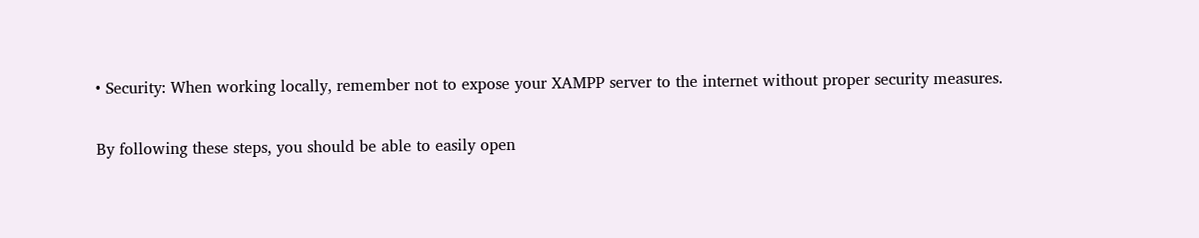• Security: When working locally, remember not to expose your XAMPP server to the internet without proper security measures.

By following these steps, you should be able to easily open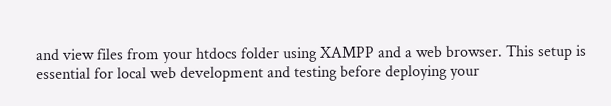and view files from your htdocs folder using XAMPP and a web browser. This setup is essential for local web development and testing before deploying your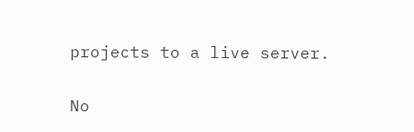projects to a live server.

No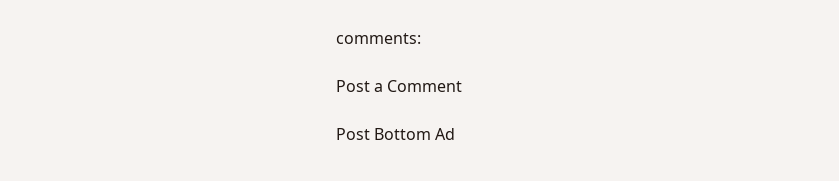comments:

Post a Comment

Post Bottom Ad